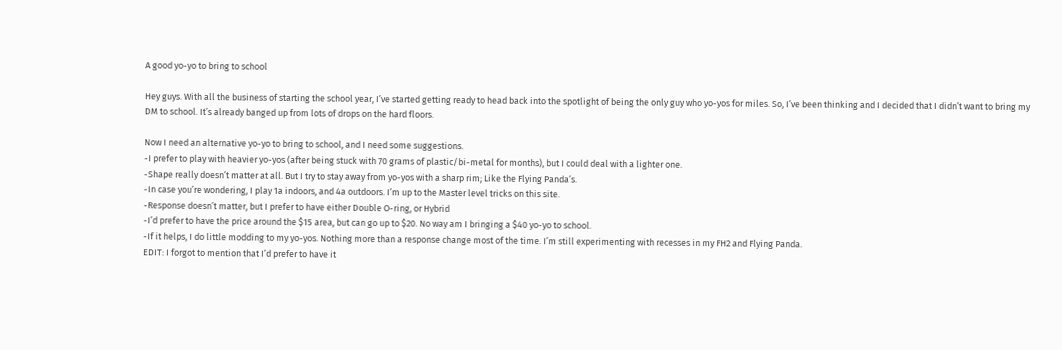A good yo-yo to bring to school

Hey guys. With all the business of starting the school year, I’ve started getting ready to head back into the spotlight of being the only guy who yo-yos for miles. So, I’ve been thinking and I decided that I didn’t want to bring my DM to school. It’s already banged up from lots of drops on the hard floors.

Now I need an alternative yo-yo to bring to school, and I need some suggestions.
-I prefer to play with heavier yo-yos (after being stuck with 70 grams of plastic/bi-metal for months), but I could deal with a lighter one.
-Shape really doesn’t matter at all. But I try to stay away from yo-yos with a sharp rim; Like the Flying Panda’s.
-In case you’re wondering, I play 1a indoors, and 4a outdoors. I’m up to the Master level tricks on this site.
-Response doesn’t matter, but I prefer to have either Double O-ring, or Hybrid
-I’d prefer to have the price around the $15 area, but can go up to $20. No way am I bringing a $40 yo-yo to school.
-If it helps, I do little modding to my yo-yos. Nothing more than a response change most of the time. I’m still experimenting with recesses in my FH2 and Flying Panda.
EDIT: I forgot to mention that I’d prefer to have it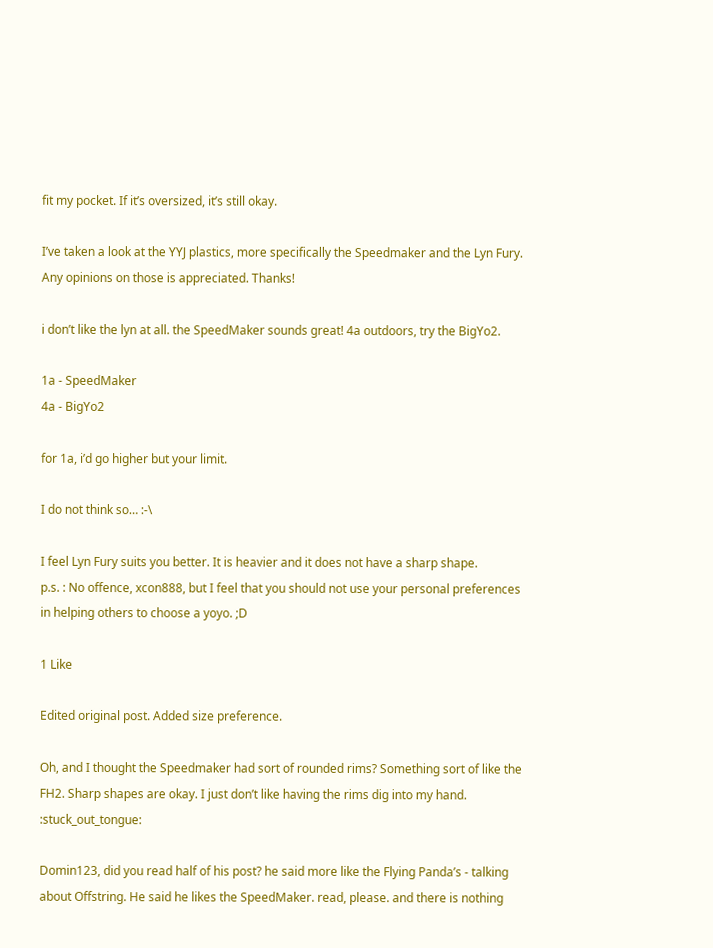fit my pocket. If it’s oversized, it’s still okay.

I’ve taken a look at the YYJ plastics, more specifically the Speedmaker and the Lyn Fury. Any opinions on those is appreciated. Thanks!

i don’t like the lyn at all. the SpeedMaker sounds great! 4a outdoors, try the BigYo2.

1a - SpeedMaker
4a - BigYo2

for 1a, i’d go higher but your limit.

I do not think so… :-\

I feel Lyn Fury suits you better. It is heavier and it does not have a sharp shape.
p.s. : No offence, xcon888, but I feel that you should not use your personal preferences in helping others to choose a yoyo. ;D

1 Like

Edited original post. Added size preference.

Oh, and I thought the Speedmaker had sort of rounded rims? Something sort of like the FH2. Sharp shapes are okay. I just don’t like having the rims dig into my hand. :stuck_out_tongue:

Domin123, did you read half of his post? he said more like the Flying Panda’s - talking about Offstring. He said he likes the SpeedMaker. read, please. and there is nothing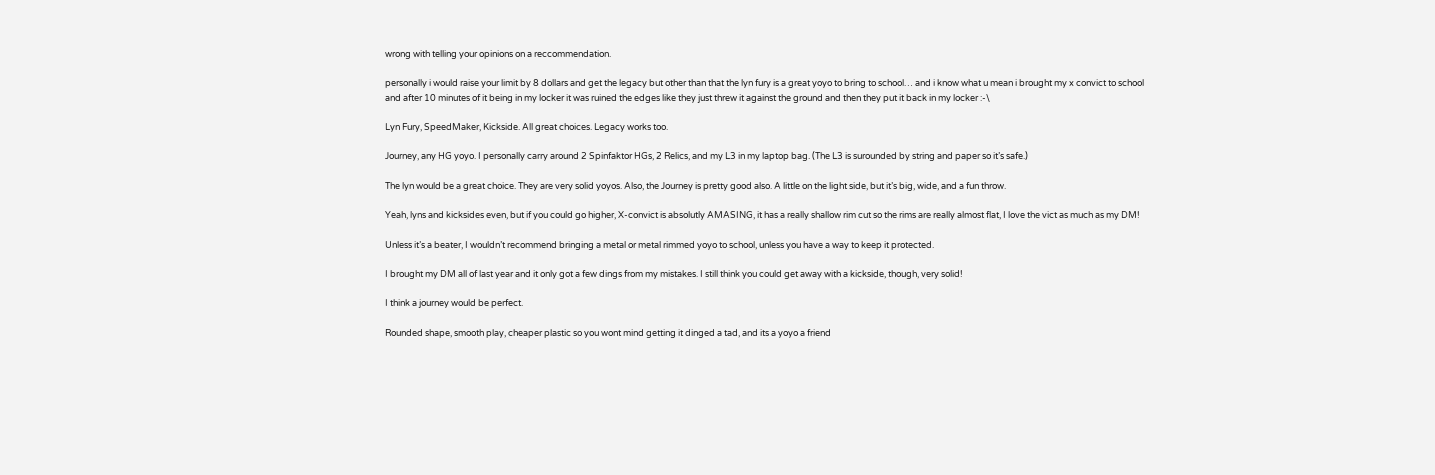wrong with telling your opinions on a reccommendation.

personally i would raise your limit by 8 dollars and get the legacy but other than that the lyn fury is a great yoyo to bring to school… and i know what u mean i brought my x convict to school and after 10 minutes of it being in my locker it was ruined the edges like they just threw it against the ground and then they put it back in my locker :-\

Lyn Fury, SpeedMaker, Kickside. All great choices. Legacy works too.

Journey, any HG yoyo. I personally carry around 2 Spinfaktor HGs, 2 Relics, and my L3 in my laptop bag. (The L3 is surounded by string and paper so it’s safe.)

The lyn would be a great choice. They are very solid yoyos. Also, the Journey is pretty good also. A little on the light side, but it’s big, wide, and a fun throw.

Yeah, lyns and kicksides even, but if you could go higher, X-convict is absolutly AMASING, it has a really shallow rim cut so the rims are really almost flat, I love the vict as much as my DM!

Unless it’s a beater, I wouldn’t recommend bringing a metal or metal rimmed yoyo to school, unless you have a way to keep it protected.

I brought my DM all of last year and it only got a few dings from my mistakes. I still think you could get away with a kickside, though, very solid!

I think a journey would be perfect.

Rounded shape, smooth play, cheaper plastic so you wont mind getting it dinged a tad, and its a yoyo a friend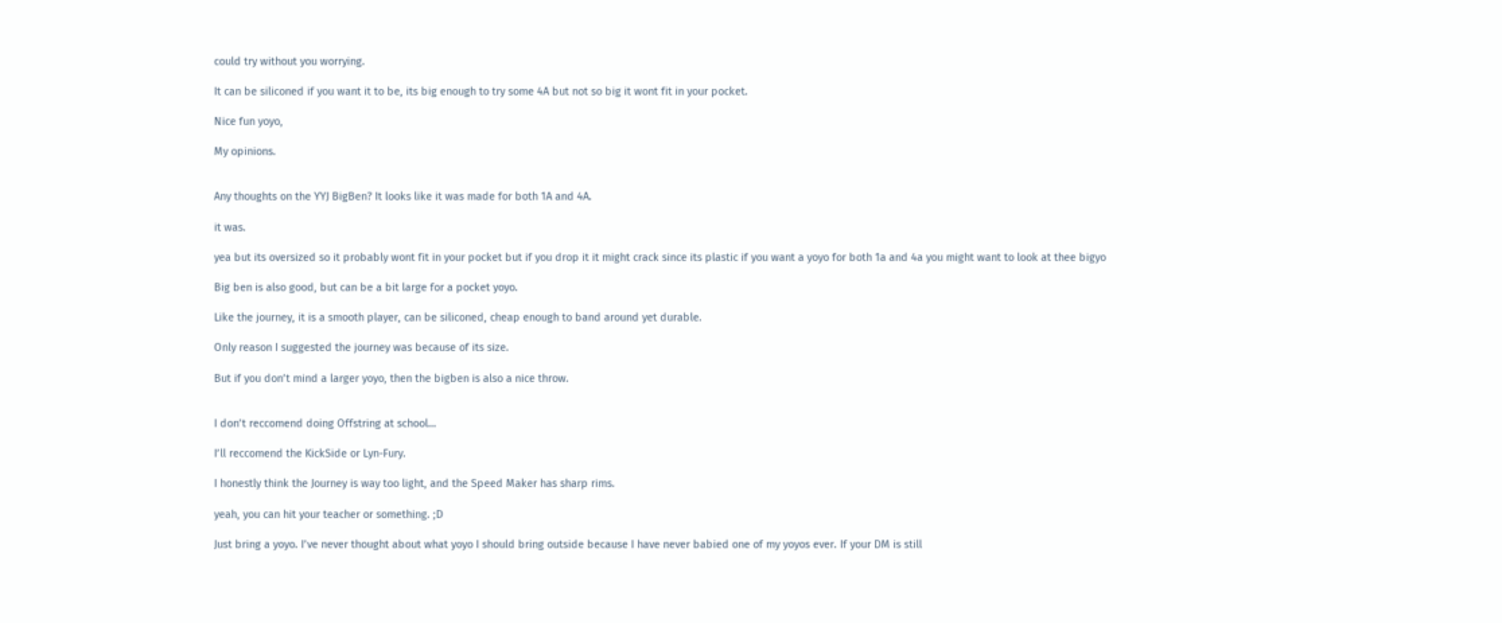could try without you worrying.

It can be siliconed if you want it to be, its big enough to try some 4A but not so big it wont fit in your pocket.

Nice fun yoyo,

My opinions.


Any thoughts on the YYJ BigBen? It looks like it was made for both 1A and 4A.

it was.

yea but its oversized so it probably wont fit in your pocket but if you drop it it might crack since its plastic if you want a yoyo for both 1a and 4a you might want to look at thee bigyo

Big ben is also good, but can be a bit large for a pocket yoyo.

Like the journey, it is a smooth player, can be siliconed, cheap enough to band around yet durable.

Only reason I suggested the journey was because of its size.

But if you don’t mind a larger yoyo, then the bigben is also a nice throw.


I don’t reccomend doing Offstring at school…

I’ll reccomend the KickSide or Lyn-Fury.

I honestly think the Journey is way too light, and the Speed Maker has sharp rims.

yeah, you can hit your teacher or something. ;D

Just bring a yoyo. I’ve never thought about what yoyo I should bring outside because I have never babied one of my yoyos ever. If your DM is still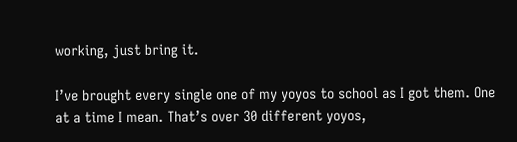working, just bring it.

I’ve brought every single one of my yoyos to school as I got them. One at a time I mean. That’s over 30 different yoyos,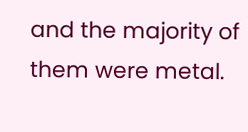and the majority of them were metal.